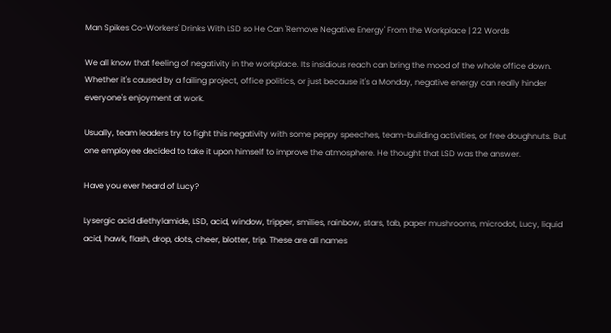Man Spikes Co-Workers' Drinks With LSD so He Can 'Remove Negative Energy' From the Workplace | 22 Words

We all know that feeling of negativity in the workplace. Its insidious reach can bring the mood of the whole office down. Whether it's caused by a failing project, office politics, or just because it's a Monday, negative energy can really hinder everyone's enjoyment at work.

Usually, team leaders try to fight this negativity with some peppy speeches, team-building activities, or free doughnuts. But one employee decided to take it upon himself to improve the atmosphere. He thought that LSD was the answer.

Have you ever heard of Lucy?

Lysergic acid diethylamide, LSD, acid, window, tripper, smilies, rainbow, stars, tab, paper mushrooms, microdot, Lucy, liquid acid, hawk, flash, drop, dots, cheer, blotter, trip. These are all names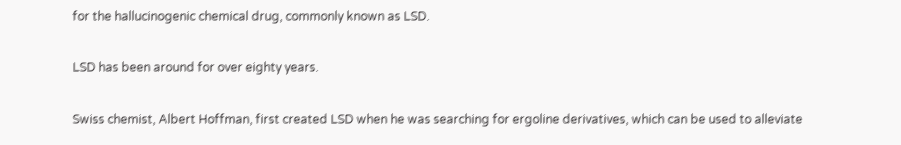for the hallucinogenic chemical drug, commonly known as LSD.

LSD has been around for over eighty years.

Swiss chemist, Albert Hoffman, first created LSD when he was searching for ergoline derivatives, which can be used to alleviate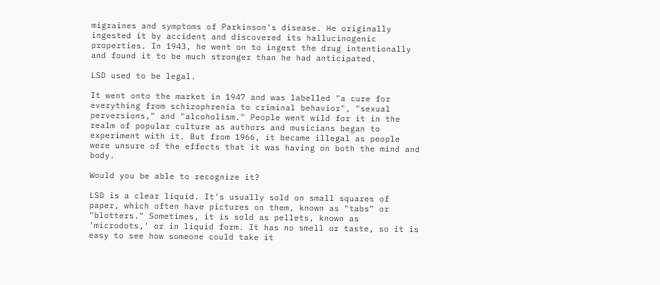migraines and symptoms of Parkinson's disease. He originally ingested it by accident and discovered its hallucinogenic properties. In 1943, he went on to ingest the drug intentionally and found it to be much stronger than he had anticipated.

LSD used to be legal.

It went onto the market in 1947 and was labelled "a cure for everything from schizophrenia to criminal behavior", "sexual perversions," and "alcoholism." People went wild for it in the realm of popular culture as authors and musicians began to experiment with it. But from 1966, it became illegal as people were unsure of the effects that it was having on both the mind and body.

Would you be able to recognize it?

LSD is a clear liquid. It's usually sold on small squares of paper, which often have pictures on them, known as "tabs" or "blotters." Sometimes, it is sold as pellets, known as 'microdots,' or in liquid form. It has no smell or taste, so it is easy to see how someone could take it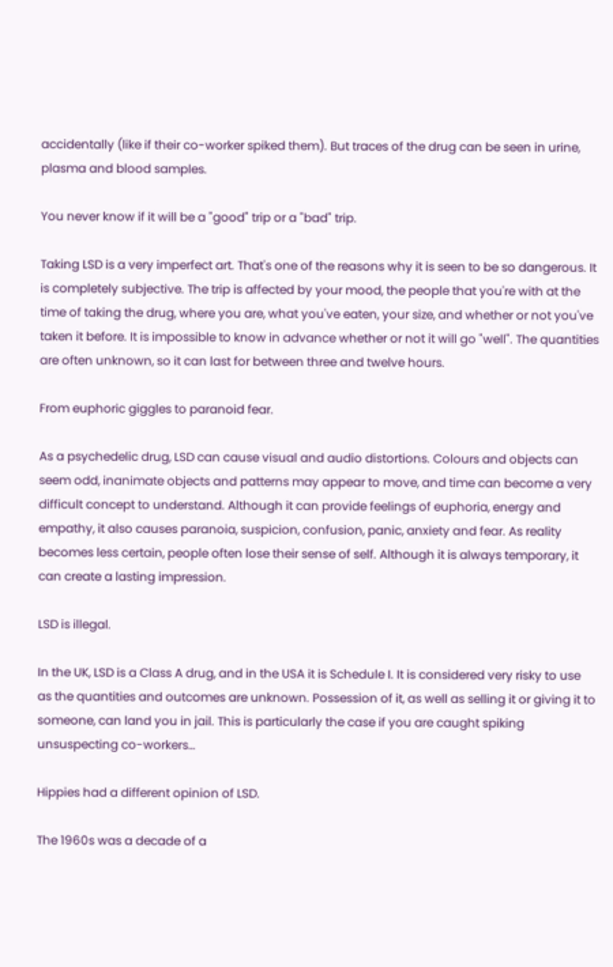accidentally (like if their co-worker spiked them). But traces of the drug can be seen in urine, plasma and blood samples.

You never know if it will be a "good" trip or a "bad" trip.

Taking LSD is a very imperfect art. That's one of the reasons why it is seen to be so dangerous. It is completely subjective. The trip is affected by your mood, the people that you're with at the time of taking the drug, where you are, what you've eaten, your size, and whether or not you've taken it before. It is impossible to know in advance whether or not it will go "well". The quantities are often unknown, so it can last for between three and twelve hours.

From euphoric giggles to paranoid fear.

As a psychedelic drug, LSD can cause visual and audio distortions. Colours and objects can seem odd, inanimate objects and patterns may appear to move, and time can become a very difficult concept to understand. Although it can provide feelings of euphoria, energy and empathy, it also causes paranoia, suspicion, confusion, panic, anxiety and fear. As reality becomes less certain, people often lose their sense of self. Although it is always temporary, it can create a lasting impression.

LSD is illegal.

In the UK, LSD is a Class A drug, and in the USA it is Schedule I. It is considered very risky to use as the quantities and outcomes are unknown. Possession of it, as well as selling it or giving it to someone, can land you in jail. This is particularly the case if you are caught spiking unsuspecting co-workers…

Hippies had a different opinion of LSD.

The 1960s was a decade of a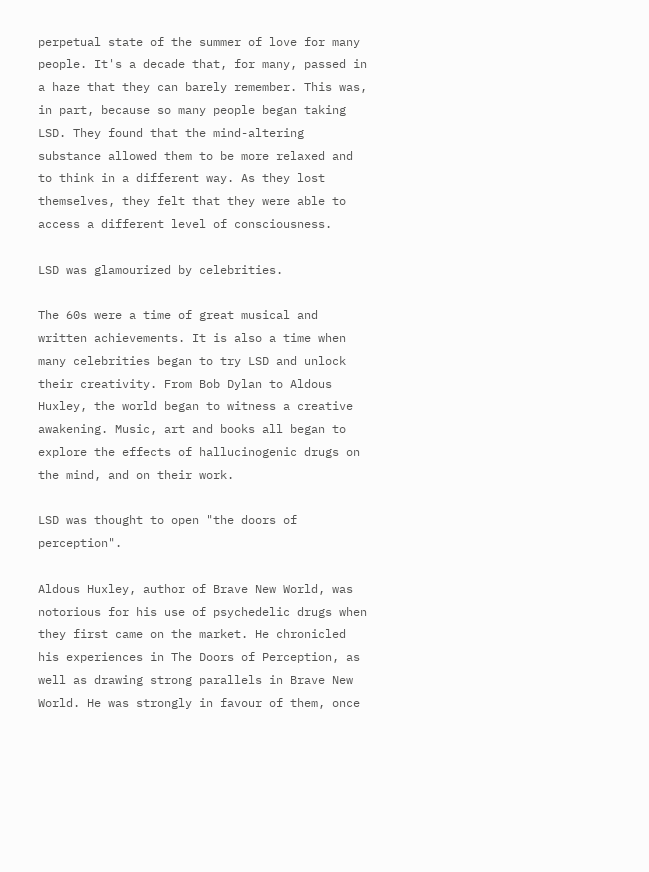perpetual state of the summer of love for many people. It's a decade that, for many, passed in a haze that they can barely remember. This was, in part, because so many people began taking LSD. They found that the mind-altering substance allowed them to be more relaxed and to think in a different way. As they lost themselves, they felt that they were able to access a different level of consciousness.

LSD was glamourized by celebrities.

The 60s were a time of great musical and written achievements. It is also a time when many celebrities began to try LSD and unlock their creativity. From Bob Dylan to Aldous Huxley, the world began to witness a creative awakening. Music, art and books all began to explore the effects of hallucinogenic drugs on the mind, and on their work.

LSD was thought to open "the doors of perception".

Aldous Huxley, author of Brave New World, was notorious for his use of psychedelic drugs when they first came on the market. He chronicled his experiences in The Doors of Perception, as well as drawing strong parallels in Brave New World. He was strongly in favour of them, once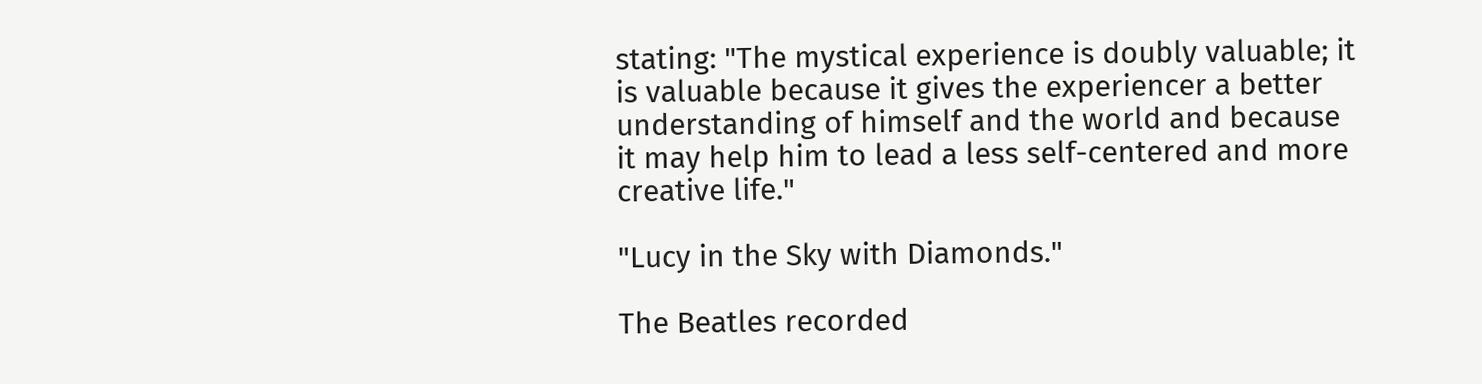stating: "The mystical experience is doubly valuable; it is valuable because it gives the experiencer a better understanding of himself and the world and because it may help him to lead a less self-centered and more creative life."

"Lucy in the Sky with Diamonds."

The Beatles recorded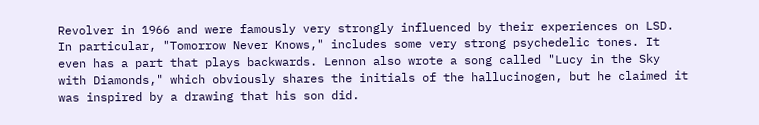Revolver in 1966 and were famously very strongly influenced by their experiences on LSD. In particular, "Tomorrow Never Knows," includes some very strong psychedelic tones. It even has a part that plays backwards. Lennon also wrote a song called "Lucy in the Sky with Diamonds," which obviously shares the initials of the hallucinogen, but he claimed it was inspired by a drawing that his son did.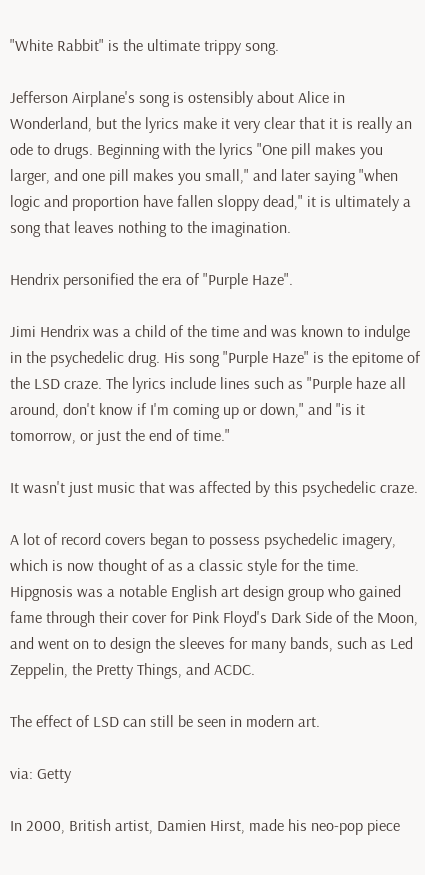"White Rabbit" is the ultimate trippy song.

Jefferson Airplane's song is ostensibly about Alice in Wonderland, but the lyrics make it very clear that it is really an ode to drugs. Beginning with the lyrics "One pill makes you larger, and one pill makes you small," and later saying "when logic and proportion have fallen sloppy dead," it is ultimately a song that leaves nothing to the imagination.

Hendrix personified the era of "Purple Haze".

Jimi Hendrix was a child of the time and was known to indulge in the psychedelic drug. His song "Purple Haze" is the epitome of the LSD craze. The lyrics include lines such as "Purple haze all around, don't know if I'm coming up or down," and "is it tomorrow, or just the end of time."

It wasn't just music that was affected by this psychedelic craze.

A lot of record covers began to possess psychedelic imagery, which is now thought of as a classic style for the time. Hipgnosis was a notable English art design group who gained fame through their cover for Pink Floyd's Dark Side of the Moon, and went on to design the sleeves for many bands, such as Led Zeppelin, the Pretty Things, and ACDC.

The effect of LSD can still be seen in modern art.

via: Getty

In 2000, British artist, Damien Hirst, made his neo-pop piece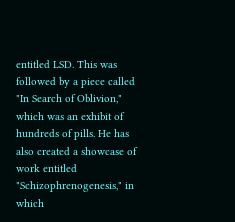entitled LSD. This was followed by a piece called "In Search of Oblivion," which was an exhibit of hundreds of pills. He has also created a showcase of work entitled "Schizophrenogenesis," in which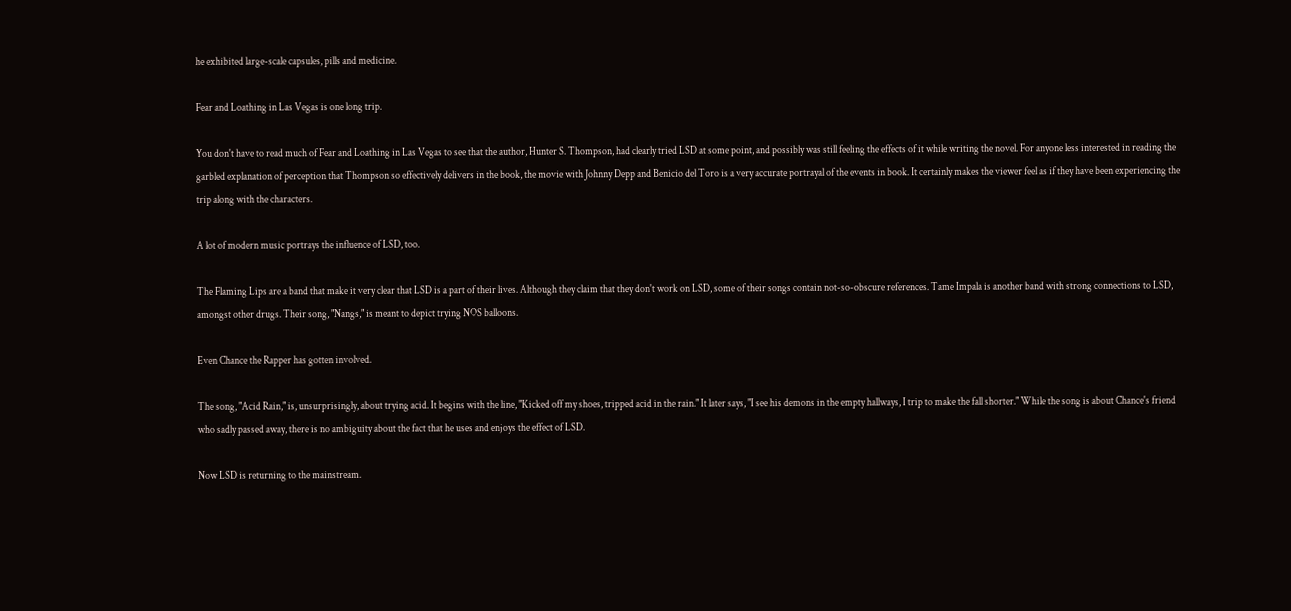he exhibited large-scale capsules, pills and medicine.

Fear and Loathing in Las Vegas is one long trip.

You don't have to read much of Fear and Loathing in Las Vegas to see that the author, Hunter S. Thompson, had clearly tried LSD at some point, and possibly was still feeling the effects of it while writing the novel. For anyone less interested in reading the garbled explanation of perception that Thompson so effectively delivers in the book, the movie with Johnny Depp and Benicio del Toro is a very accurate portrayal of the events in book. It certainly makes the viewer feel as if they have been experiencing the trip along with the characters.

A lot of modern music portrays the influence of LSD, too.

The Flaming Lips are a band that make it very clear that LSD is a part of their lives. Although they claim that they don't work on LSD, some of their songs contain not-so-obscure references. Tame Impala is another band with strong connections to LSD, amongst other drugs. Their song, "Nangs," is meant to depict trying NOS balloons.

Even Chance the Rapper has gotten involved.

The song, "Acid Rain," is, unsurprisingly, about trying acid. It begins with the line, "Kicked off my shoes, tripped acid in the rain." It later says, "I see his demons in the empty hallways, I trip to make the fall shorter." While the song is about Chance's friend who sadly passed away, there is no ambiguity about the fact that he uses and enjoys the effect of LSD.

Now LSD is returning to the mainstream.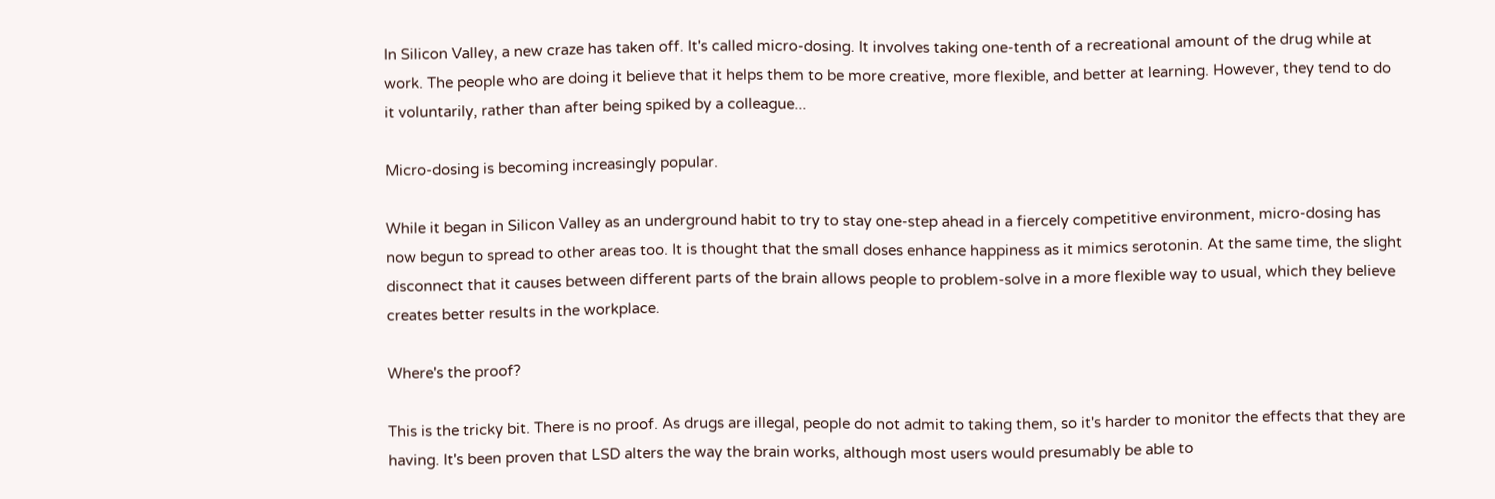In Silicon Valley, a new craze has taken off. It's called micro-dosing. It involves taking one-tenth of a recreational amount of the drug while at work. The people who are doing it believe that it helps them to be more creative, more flexible, and better at learning. However, they tend to do it voluntarily, rather than after being spiked by a colleague...

Micro-dosing is becoming increasingly popular.

While it began in Silicon Valley as an underground habit to try to stay one-step ahead in a fiercely competitive environment, micro-dosing has now begun to spread to other areas too. It is thought that the small doses enhance happiness as it mimics serotonin. At the same time, the slight disconnect that it causes between different parts of the brain allows people to problem-solve in a more flexible way to usual, which they believe creates better results in the workplace.

Where's the proof?

This is the tricky bit. There is no proof. As drugs are illegal, people do not admit to taking them, so it's harder to monitor the effects that they are having. It's been proven that LSD alters the way the brain works, although most users would presumably be able to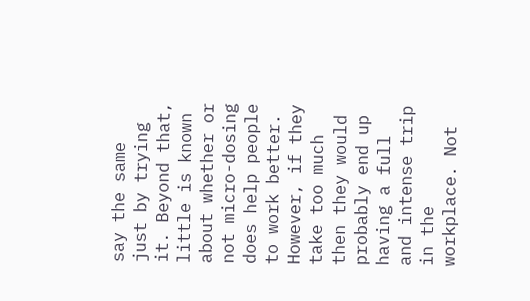say the same just by trying it. Beyond that, little is known about whether or not micro-dosing does help people to work better. However, if they take too much then they would probably end up having a full and intense trip in the workplace. Not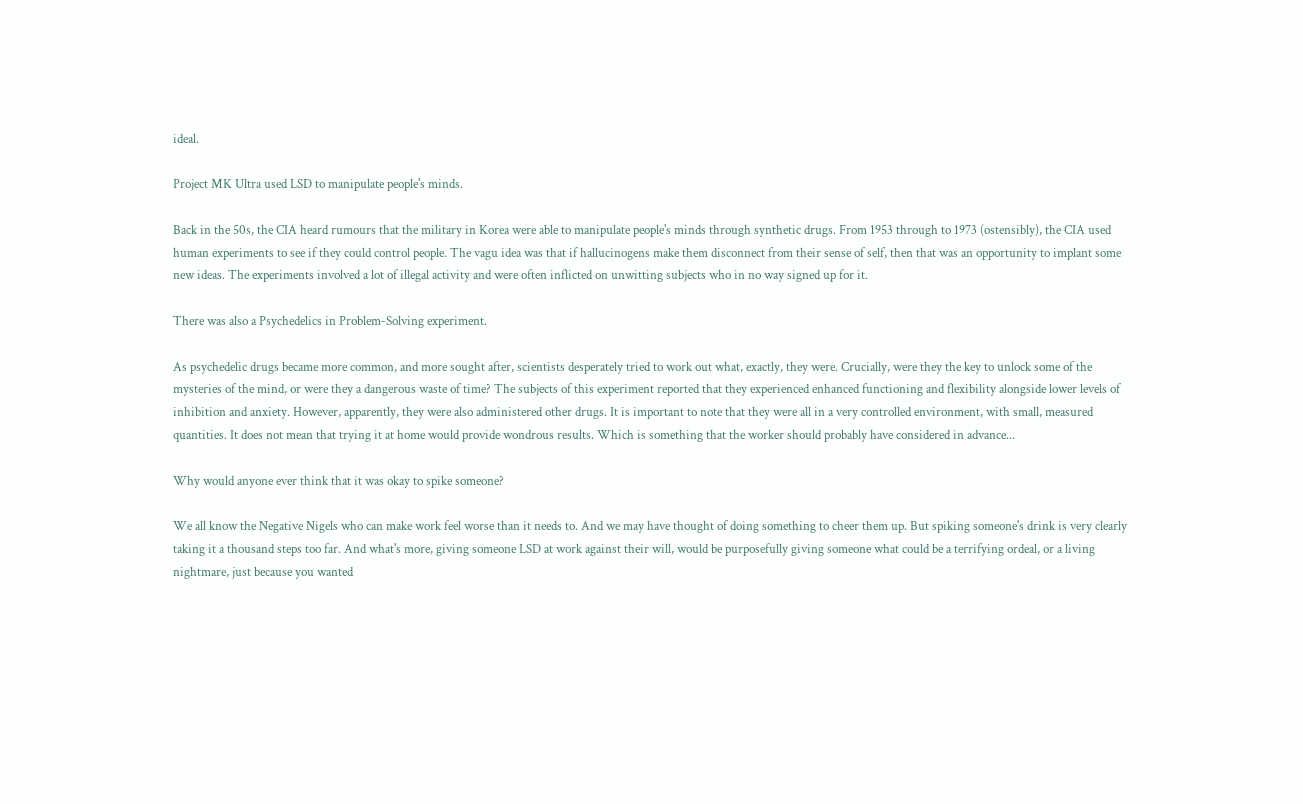ideal.

Project MK Ultra used LSD to manipulate people's minds.

Back in the 50s, the CIA heard rumours that the military in Korea were able to manipulate people's minds through synthetic drugs. From 1953 through to 1973 (ostensibly), the CIA used human experiments to see if they could control people. The vagu idea was that if hallucinogens make them disconnect from their sense of self, then that was an opportunity to implant some new ideas. The experiments involved a lot of illegal activity and were often inflicted on unwitting subjects who in no way signed up for it.

There was also a Psychedelics in Problem-Solving experiment.

As psychedelic drugs became more common, and more sought after, scientists desperately tried to work out what, exactly, they were. Crucially, were they the key to unlock some of the mysteries of the mind, or were they a dangerous waste of time? The subjects of this experiment reported that they experienced enhanced functioning and flexibility alongside lower levels of inhibition and anxiety. However, apparently, they were also administered other drugs. It is important to note that they were all in a very controlled environment, with small, measured quantities. It does not mean that trying it at home would provide wondrous results. Which is something that the worker should probably have considered in advance...

Why would anyone ever think that it was okay to spike someone?

We all know the Negative Nigels who can make work feel worse than it needs to. And we may have thought of doing something to cheer them up. But spiking someone's drink is very clearly taking it a thousand steps too far. And what's more, giving someone LSD at work against their will, would be purposefully giving someone what could be a terrifying ordeal, or a living nightmare, just because you wanted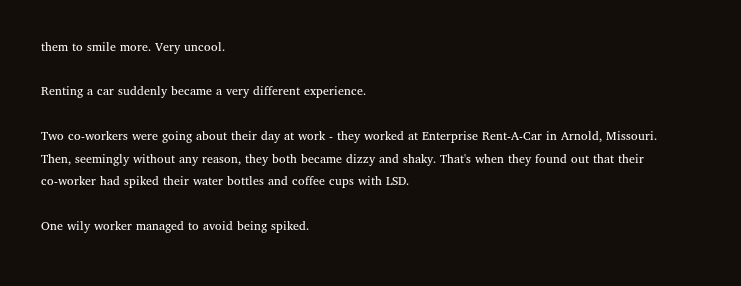them to smile more. Very uncool.

Renting a car suddenly became a very different experience.

Two co-workers were going about their day at work - they worked at Enterprise Rent-A-Car in Arnold, Missouri. Then, seemingly without any reason, they both became dizzy and shaky. That's when they found out that their co-worker had spiked their water bottles and coffee cups with LSD.

One wily worker managed to avoid being spiked.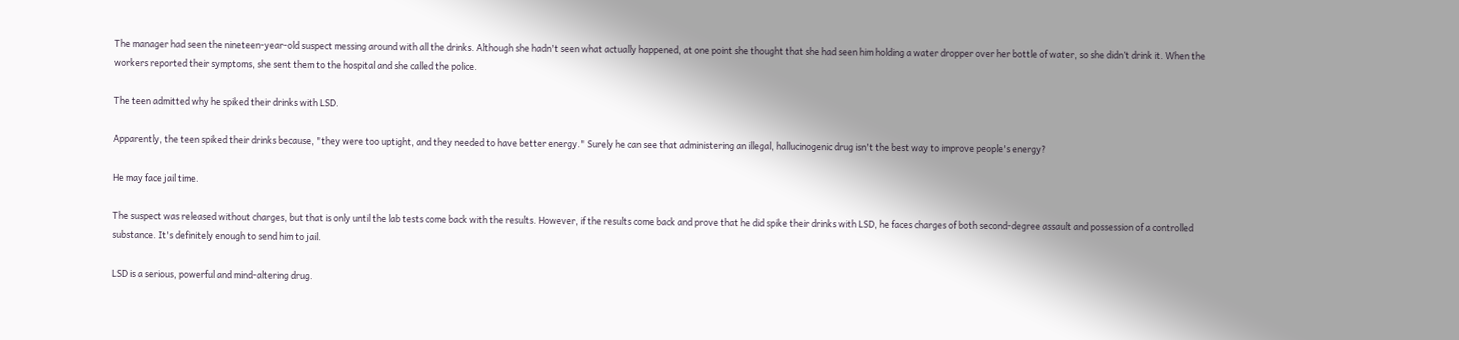The manager had seen the nineteen-year-old suspect messing around with all the drinks. Although she hadn't seen what actually happened, at one point she thought that she had seen him holding a water dropper over her bottle of water, so she didn’t drink it. When the workers reported their symptoms, she sent them to the hospital and she called the police.

The teen admitted why he spiked their drinks with LSD.

Apparently, the teen spiked their drinks because, "they were too uptight, and they needed to have better energy." Surely he can see that administering an illegal, hallucinogenic drug isn't the best way to improve people's energy?

He may face jail time.

The suspect was released without charges, but that is only until the lab tests come back with the results. However, if the results come back and prove that he did spike their drinks with LSD, he faces charges of both second-degree assault and possession of a controlled substance. It's definitely enough to send him to jail.

LSD is a serious, powerful and mind-altering drug.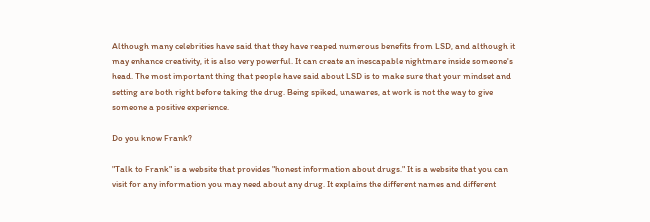Although many celebrities have said that they have reaped numerous benefits from LSD, and although it may enhance creativity, it is also very powerful. It can create an inescapable nightmare inside someone's head. The most important thing that people have said about LSD is to make sure that your mindset and setting are both right before taking the drug. Being spiked, unawares, at work is not the way to give someone a positive experience.

Do you know Frank?

"Talk to Frank" is a website that provides "honest information about drugs." It is a website that you can visit for any information you may need about any drug. It explains the different names and different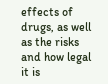effects of drugs, as well as the risks and how legal it is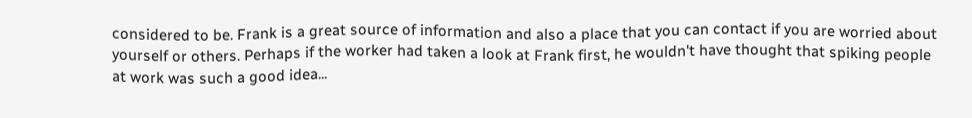considered to be. Frank is a great source of information and also a place that you can contact if you are worried about yourself or others. Perhaps if the worker had taken a look at Frank first, he wouldn't have thought that spiking people at work was such a good idea...